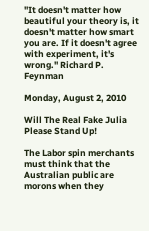"It doesn't matter how beautiful your theory is, it doesn't matter how smart you are. If it doesn't agree with experiment, it's wrong." Richard P. Feynman

Monday, August 2, 2010

Will The Real Fake Julia Please Stand Up!

The Labor spin merchants must think that the Australian public are morons when they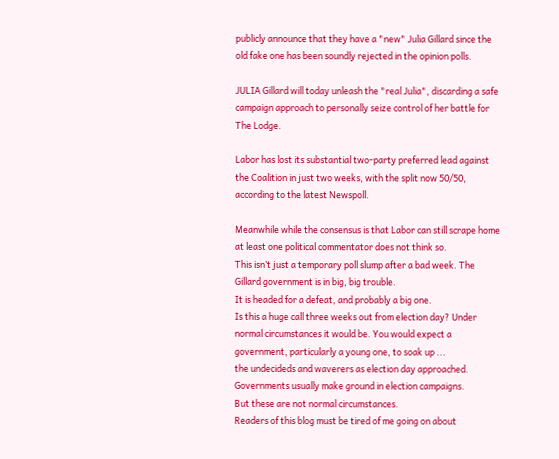publicly announce that they have a "new" Julia Gillard since the old fake one has been soundly rejected in the opinion polls.

JULIA Gillard will today unleash the "real Julia", discarding a safe campaign approach to personally seize control of her battle for The Lodge.

Labor has lost its substantial two-party preferred lead against the Coalition in just two weeks, with the split now 50/50, according to the latest Newspoll.

Meanwhile while the consensus is that Labor can still scrape home at least one political commentator does not think so.
This isn’t just a temporary poll slump after a bad week. The Gillard government is in big, big trouble.
It is headed for a defeat, and probably a big one.
Is this a huge call three weeks out from election day? Under normal circumstances it would be. You would expect a government, particularly a young one, to soak up ...
the undecideds and waverers as election day approached. Governments usually make ground in election campaigns.
But these are not normal circumstances.
Readers of this blog must be tired of me going on about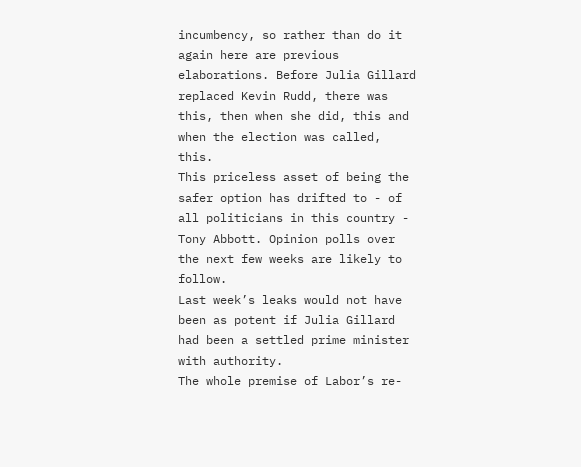incumbency, so rather than do it again here are previous elaborations. Before Julia Gillard replaced Kevin Rudd, there was this, then when she did, this and when the election was called, this.
This priceless asset of being the safer option has drifted to - of all politicians in this country - Tony Abbott. Opinion polls over the next few weeks are likely to follow.
Last week’s leaks would not have been as potent if Julia Gillard had been a settled prime minister with authority.
The whole premise of Labor’s re-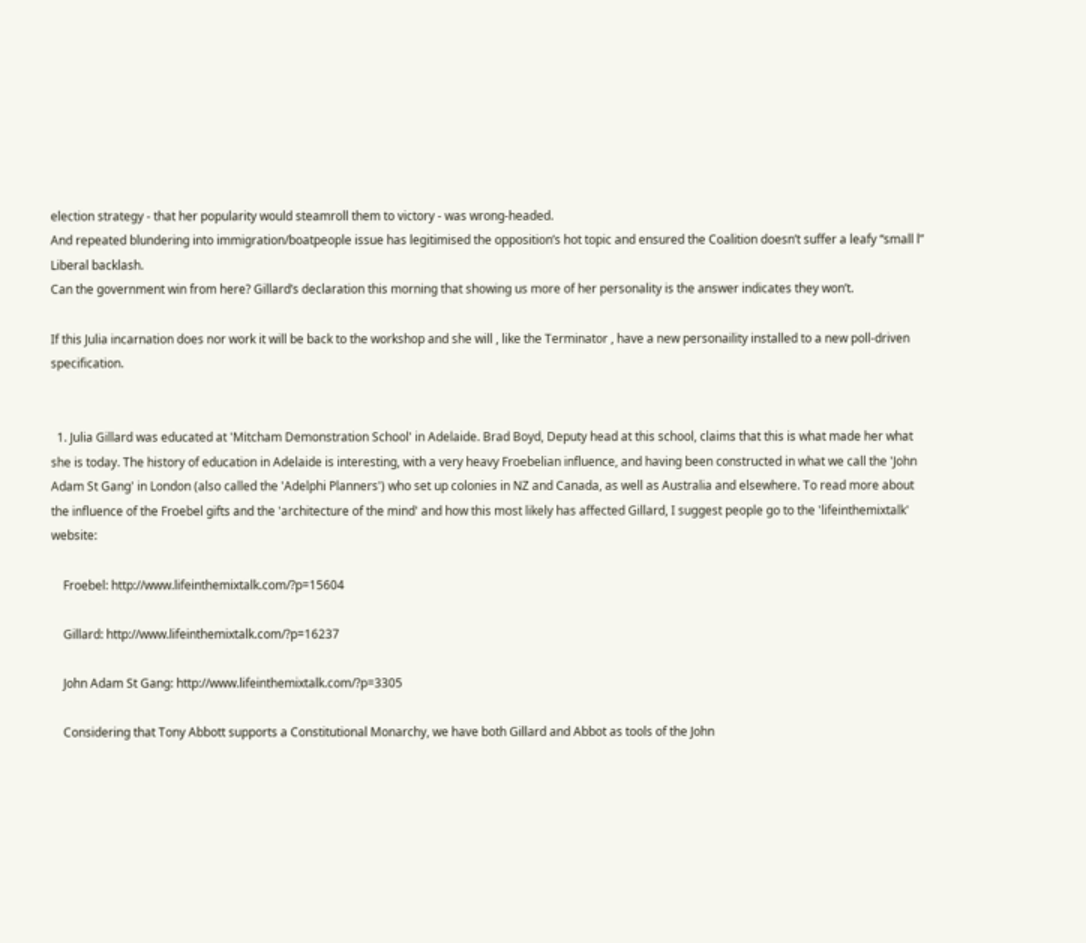election strategy - that her popularity would steamroll them to victory - was wrong-headed.
And repeated blundering into immigration/boatpeople issue has legitimised the opposition’s hot topic and ensured the Coalition doesn’t suffer a leafy “small l” Liberal backlash.
Can the government win from here? Gillard’s declaration this morning that showing us more of her personality is the answer indicates they won’t.

If this Julia incarnation does nor work it will be back to the workshop and she will , like the Terminator , have a new personaility installed to a new poll-driven specification.


  1. Julia Gillard was educated at 'Mitcham Demonstration School' in Adelaide. Brad Boyd, Deputy head at this school, claims that this is what made her what she is today. The history of education in Adelaide is interesting, with a very heavy Froebelian influence, and having been constructed in what we call the 'John Adam St Gang' in London (also called the 'Adelphi Planners') who set up colonies in NZ and Canada, as well as Australia and elsewhere. To read more about the influence of the Froebel gifts and the 'architecture of the mind' and how this most likely has affected Gillard, I suggest people go to the 'lifeinthemixtalk' website:

    Froebel: http://www.lifeinthemixtalk.com/?p=15604

    Gillard: http://www.lifeinthemixtalk.com/?p=16237

    John Adam St Gang: http://www.lifeinthemixtalk.com/?p=3305

    Considering that Tony Abbott supports a Constitutional Monarchy, we have both Gillard and Abbot as tools of the John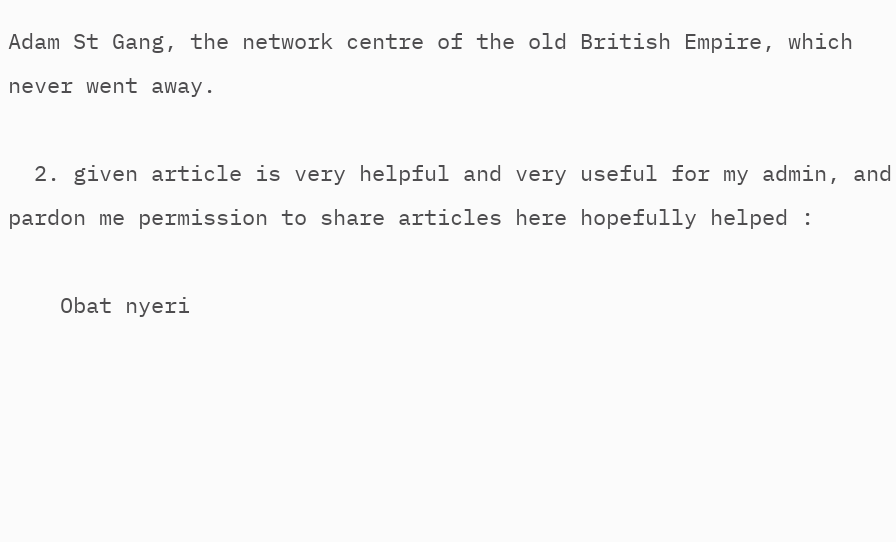Adam St Gang, the network centre of the old British Empire, which never went away.

  2. given article is very helpful and very useful for my admin, and pardon me permission to share articles here hopefully helped :

    Obat nyeri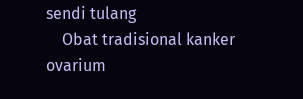sendi tulang
    Obat tradisional kanker ovarium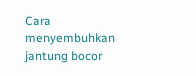Cara menyembuhkan jantung bocor